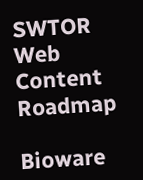SWTOR Web Content Roadmap

Bioware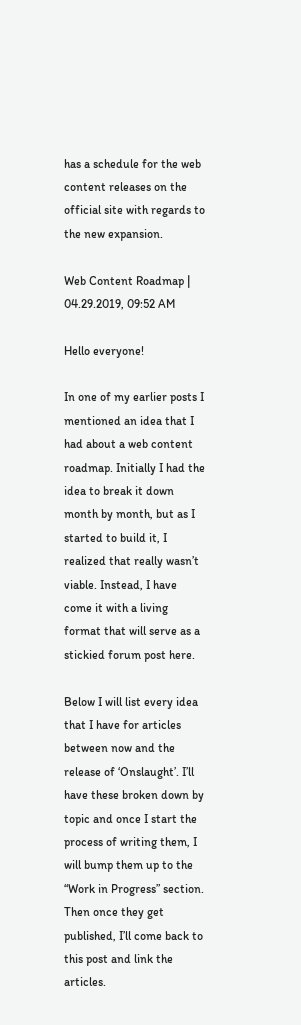has a schedule for the web content releases on the official site with regards to the new expansion.

Web Content Roadmap | 04.29.2019, 09:52 AM

Hello everyone!

In one of my earlier posts I mentioned an idea that I had about a web content roadmap. Initially I had the idea to break it down month by month, but as I started to build it, I realized that really wasn’t viable. Instead, I have come it with a living format that will serve as a stickied forum post here.

Below I will list every idea that I have for articles between now and the release of ‘Onslaught’. I’ll have these broken down by topic and once I start the process of writing them, I will bump them up to the “Work in Progress” section. Then once they get published, I’ll come back to this post and link the articles.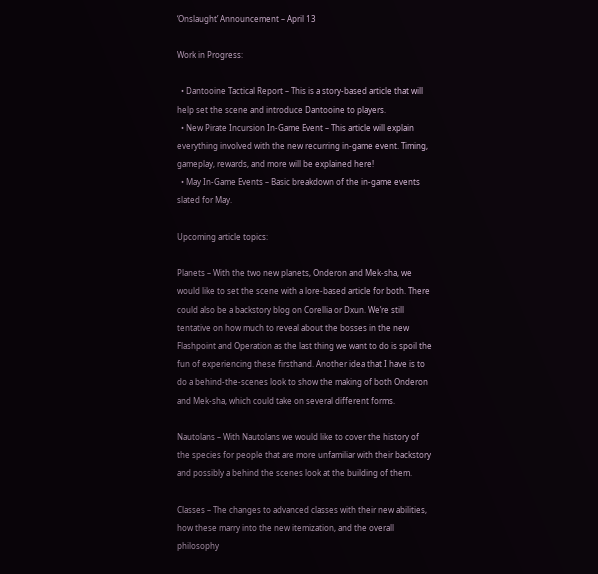‘Onslaught’ Announcement – April 13

Work in Progress:

  • Dantooine Tactical Report – This is a story-based article that will help set the scene and introduce Dantooine to players.
  • New Pirate Incursion In-Game Event – This article will explain everything involved with the new recurring in-game event. Timing, gameplay, rewards, and more will be explained here!
  • May In-Game Events – Basic breakdown of the in-game events slated for May.

Upcoming article topics:

Planets – With the two new planets, Onderon and Mek-sha, we would like to set the scene with a lore-based article for both. There could also be a backstory blog on Corellia or Dxun. We’re still tentative on how much to reveal about the bosses in the new Flashpoint and Operation as the last thing we want to do is spoil the fun of experiencing these firsthand. Another idea that I have is to do a behind-the-scenes look to show the making of both Onderon and Mek-sha, which could take on several different forms.

Nautolans – With Nautolans we would like to cover the history of the species for people that are more unfamiliar with their backstory and possibly a behind the scenes look at the building of them.

Classes – The changes to advanced classes with their new abilities, how these marry into the new itemization, and the overall philosophy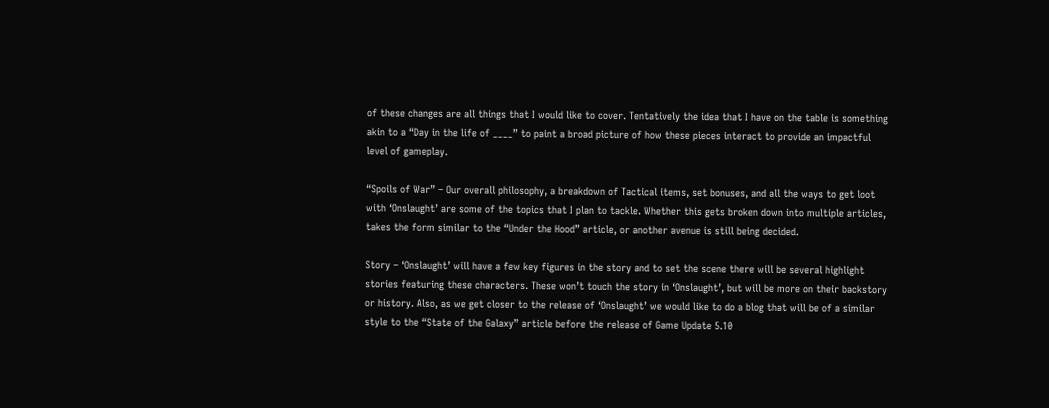of these changes are all things that I would like to cover. Tentatively the idea that I have on the table is something akin to a “Day in the life of ____” to paint a broad picture of how these pieces interact to provide an impactful level of gameplay.

“Spoils of War” – Our overall philosophy, a breakdown of Tactical items, set bonuses, and all the ways to get loot with ‘Onslaught’ are some of the topics that I plan to tackle. Whether this gets broken down into multiple articles, takes the form similar to the “Under the Hood” article, or another avenue is still being decided.

Story – ‘Onslaught’ will have a few key figures in the story and to set the scene there will be several highlight stories featuring these characters. These won’t touch the story in ‘Onslaught’, but will be more on their backstory or history. Also, as we get closer to the release of ‘Onslaught’ we would like to do a blog that will be of a similar style to the “State of the Galaxy” article before the release of Game Update 5.10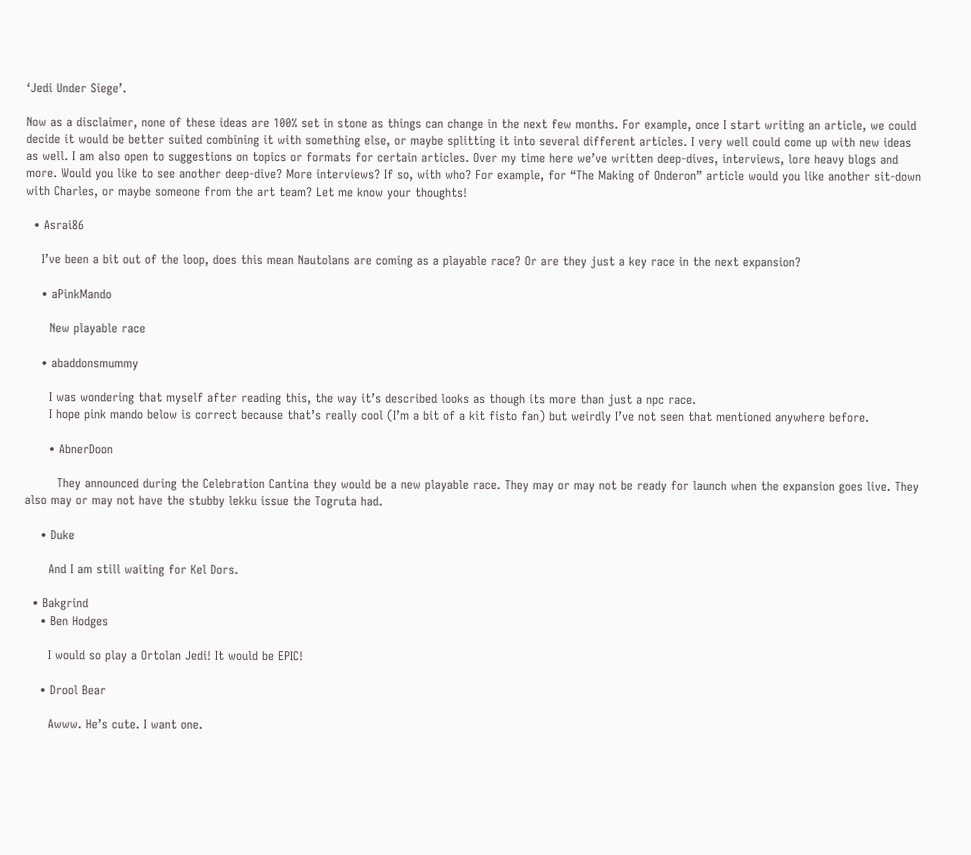‘Jedi Under Siege’.

Now as a disclaimer, none of these ideas are 100% set in stone as things can change in the next few months. For example, once I start writing an article, we could decide it would be better suited combining it with something else, or maybe splitting it into several different articles. I very well could come up with new ideas as well. I am also open to suggestions on topics or formats for certain articles. Over my time here we’ve written deep-dives, interviews, lore heavy blogs and more. Would you like to see another deep-dive? More interviews? If so, with who? For example, for “The Making of Onderon” article would you like another sit-down with Charles, or maybe someone from the art team? Let me know your thoughts!

  • Asrai86

    I’ve been a bit out of the loop, does this mean Nautolans are coming as a playable race? Or are they just a key race in the next expansion?

    • aPinkMando

      New playable race

    • abaddonsmummy

      I was wondering that myself after reading this, the way it’s described looks as though its more than just a npc race.
      I hope pink mando below is correct because that’s really cool (I’m a bit of a kit fisto fan) but weirdly I’ve not seen that mentioned anywhere before.

      • AbnerDoon

        They announced during the Celebration Cantina they would be a new playable race. They may or may not be ready for launch when the expansion goes live. They also may or may not have the stubby lekku issue the Togruta had.

    • Duke

      And I am still waiting for Kel Dors.

  • Bakgrind
    • Ben Hodges

      I would so play a Ortolan Jedi! It would be EPIC!

    • Drool Bear

      Awww. He’s cute. I want one.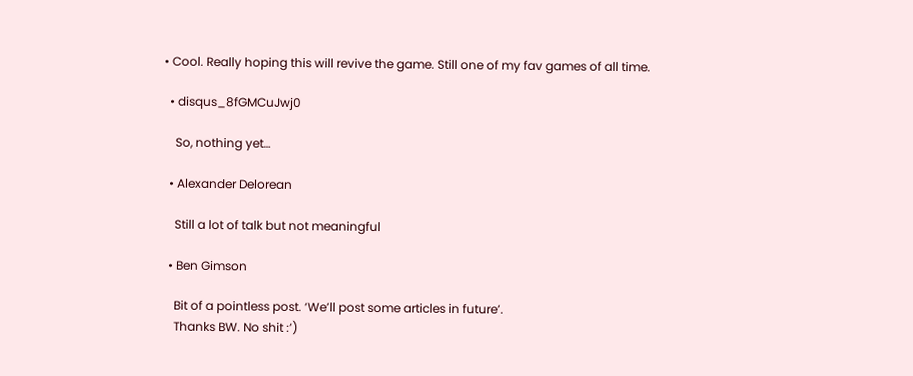• Cool. Really hoping this will revive the game. Still one of my fav games of all time.

  • disqus_8fGMCuJwj0

    So, nothing yet…

  • Alexander Delorean

    Still a lot of talk but not meaningful

  • Ben Gimson

    Bit of a pointless post. ‘We’ll post some articles in future’.
    Thanks BW. No shit :’)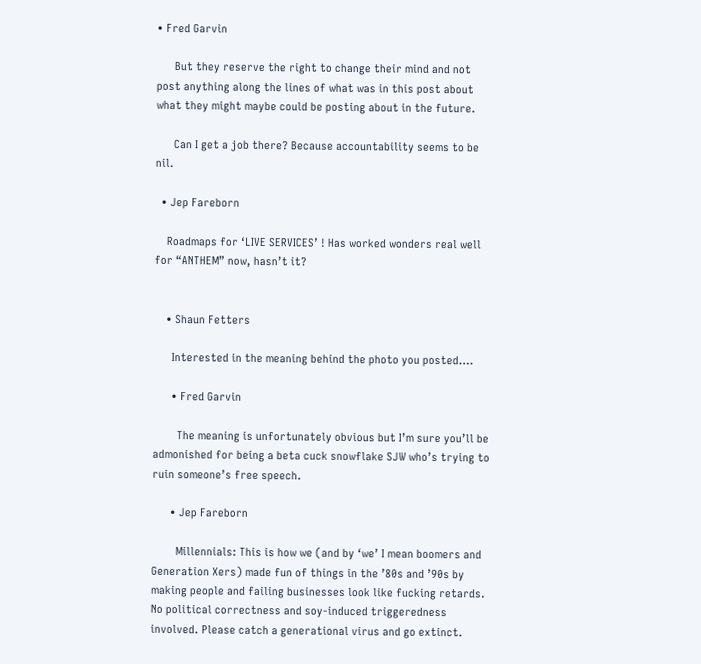• Fred Garvin

      But they reserve the right to change their mind and not post anything along the lines of what was in this post about what they might maybe could be posting about in the future.

      Can I get a job there? Because accountability seems to be nil.

  • Jep Fareborn

    Roadmaps for ‘LIVE SERVICES’ ! Has worked wonders real well for “ANTHEM” now, hasn’t it?


    • Shaun Fetters

      Interested in the meaning behind the photo you posted….

      • Fred Garvin

        The meaning is unfortunately obvious but I’m sure you’ll be admonished for being a beta cuck snowflake SJW who’s trying to ruin someone’s free speech.

      • Jep Fareborn

        Millennials: This is how we (and by ‘we’ I mean boomers and Generation Xers) made fun of things in the ’80s and ’90s by making people and failing businesses look like fucking retards. No political correctness and soy-induced triggeredness involved. Please catch a generational virus and go extinct.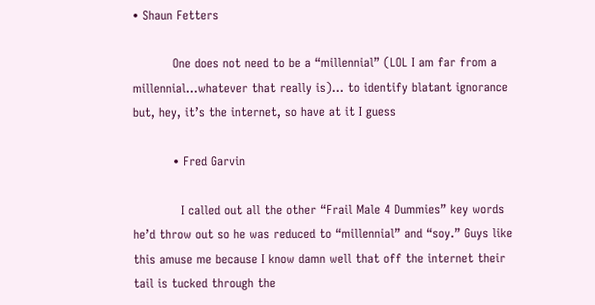• Shaun Fetters

          One does not need to be a “millennial” (LOL I am far from a millennial…whatever that really is)… to identify blatant ignorance but, hey, it’s the internet, so have at it I guess

          • Fred Garvin

            I called out all the other “Frail Male 4 Dummies” key words he’d throw out so he was reduced to “millennial” and “soy.” Guys like this amuse me because I know damn well that off the internet their tail is tucked through the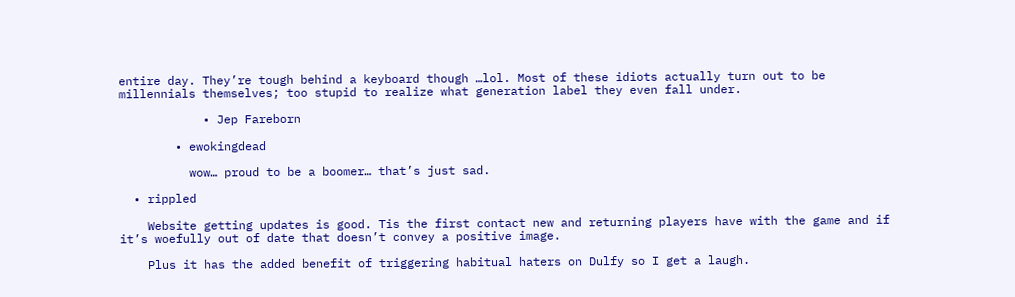entire day. They’re tough behind a keyboard though …lol. Most of these idiots actually turn out to be millennials themselves; too stupid to realize what generation label they even fall under.

            • Jep Fareborn

        • ewokingdead

          wow… proud to be a boomer… that’s just sad.

  • rippled

    Website getting updates is good. Tis the first contact new and returning players have with the game and if it’s woefully out of date that doesn’t convey a positive image.

    Plus it has the added benefit of triggering habitual haters on Dulfy so I get a laugh.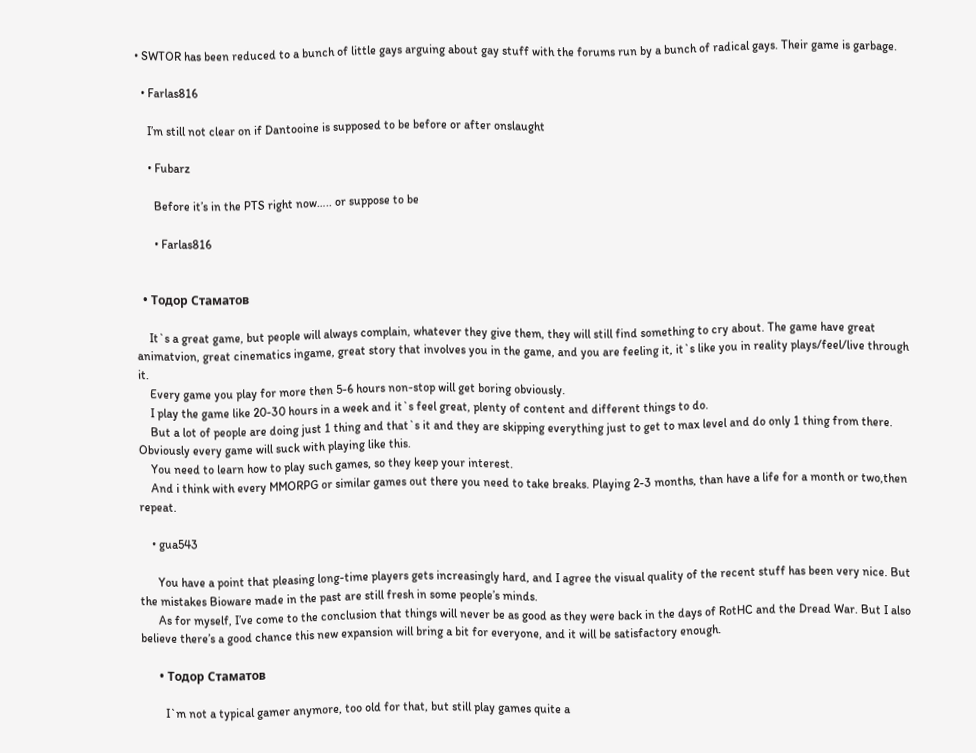• SWTOR has been reduced to a bunch of little gays arguing about gay stuff with the forums run by a bunch of radical gays. Their game is garbage.

  • Farlas816

    I’m still not clear on if Dantooine is supposed to be before or after onslaught

    • Fubarz

      Before it’s in the PTS right now….. or suppose to be

      • Farlas816


  • Тодор Стаматов

    It`s a great game, but people will always complain, whatever they give them, they will still find something to cry about. The game have great animatvion, great cinematics ingame, great story that involves you in the game, and you are feeling it, it`s like you in reality plays/feel/live through it.
    Every game you play for more then 5-6 hours non-stop will get boring obviously.
    I play the game like 20-30 hours in a week and it`s feel great, plenty of content and different things to do.
    But a lot of people are doing just 1 thing and that`s it and they are skipping everything just to get to max level and do only 1 thing from there. Obviously every game will suck with playing like this.
    You need to learn how to play such games, so they keep your interest.
    And i think with every MMORPG or similar games out there you need to take breaks. Playing 2-3 months, than have a life for a month or two,then repeat.

    • gua543

      You have a point that pleasing long-time players gets increasingly hard, and I agree the visual quality of the recent stuff has been very nice. But the mistakes Bioware made in the past are still fresh in some people’s minds.
      As for myself, I’ve come to the conclusion that things will never be as good as they were back in the days of RotHC and the Dread War. But I also believe there’s a good chance this new expansion will bring a bit for everyone, and it will be satisfactory enough.

      • Тодор Стаматов

        I`m not a typical gamer anymore, too old for that, but still play games quite a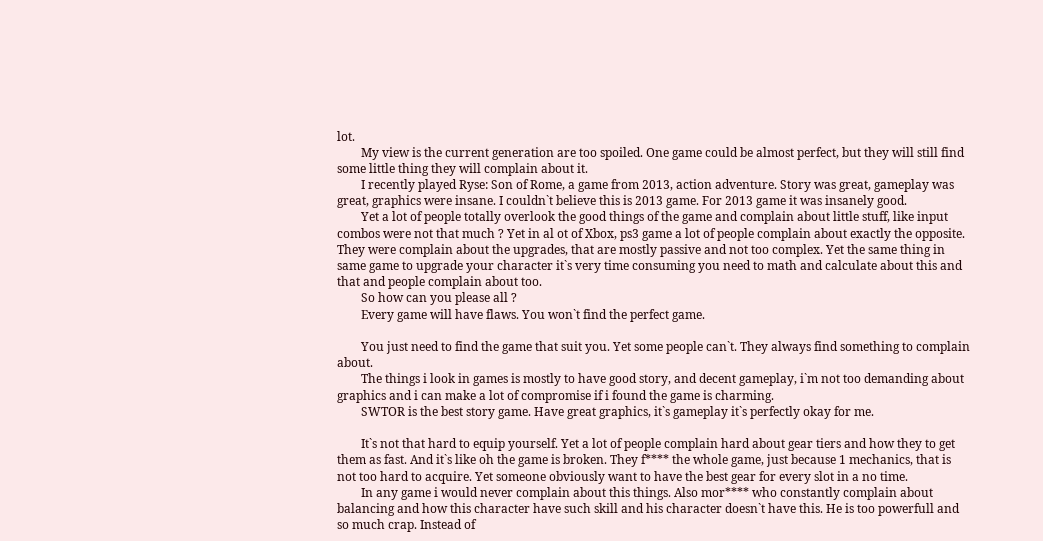lot.
        My view is the current generation are too spoiled. One game could be almost perfect, but they will still find some little thing they will complain about it.
        I recently played Ryse: Son of Rome, a game from 2013, action adventure. Story was great, gameplay was great, graphics were insane. I couldn`t believe this is 2013 game. For 2013 game it was insanely good.
        Yet a lot of people totally overlook the good things of the game and complain about little stuff, like input combos were not that much ? Yet in al ot of Xbox, ps3 game a lot of people complain about exactly the opposite. They were complain about the upgrades, that are mostly passive and not too complex. Yet the same thing in same game to upgrade your character it`s very time consuming you need to math and calculate about this and that and people complain about too.
        So how can you please all ?
        Every game will have flaws. You won`t find the perfect game.

        You just need to find the game that suit you. Yet some people can`t. They always find something to complain about.
        The things i look in games is mostly to have good story, and decent gameplay, i`m not too demanding about graphics and i can make a lot of compromise if i found the game is charming.
        SWTOR is the best story game. Have great graphics, it`s gameplay it`s perfectly okay for me.

        It`s not that hard to equip yourself. Yet a lot of people complain hard about gear tiers and how they to get them as fast. And it`s like oh the game is broken. They f**** the whole game, just because 1 mechanics, that is not too hard to acquire. Yet someone obviously want to have the best gear for every slot in a no time.
        In any game i would never complain about this things. Also mor**** who constantly complain about balancing and how this character have such skill and his character doesn`t have this. He is too powerfull and so much crap. Instead of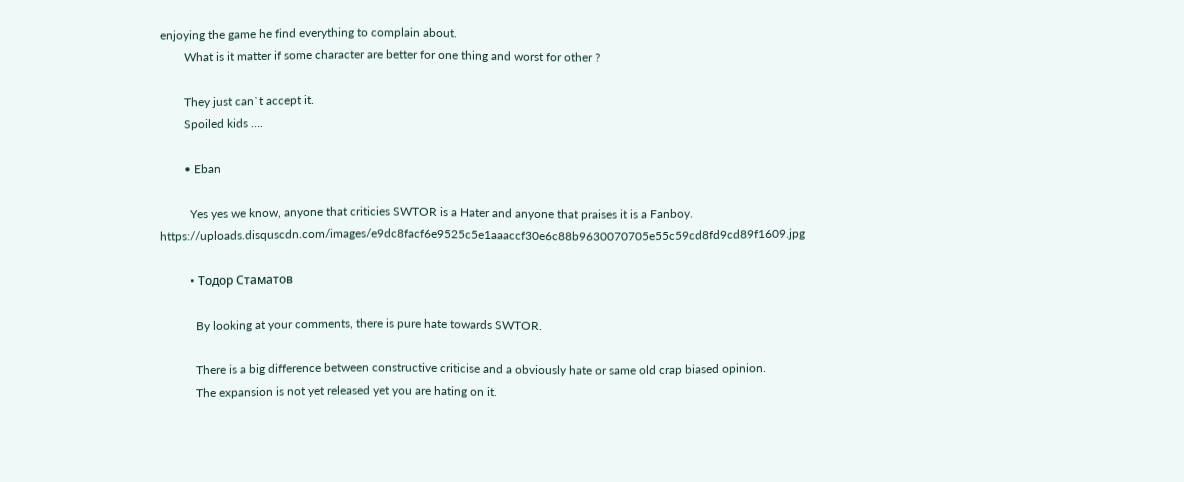enjoying the game he find everything to complain about.
        What is it matter if some character are better for one thing and worst for other ?

        They just can`t accept it.
        Spoiled kids ….

        • Eban

          Yes yes we know, anyone that criticies SWTOR is a Hater and anyone that praises it is a Fanboy. https://uploads.disquscdn.com/images/e9dc8facf6e9525c5e1aaaccf30e6c88b9630070705e55c59cd8fd9cd89f1609.jpg

          • Тодор Стаматов

            By looking at your comments, there is pure hate towards SWTOR.

            There is a big difference between constructive criticise and a obviously hate or same old crap biased opinion.
            The expansion is not yet released yet you are hating on it.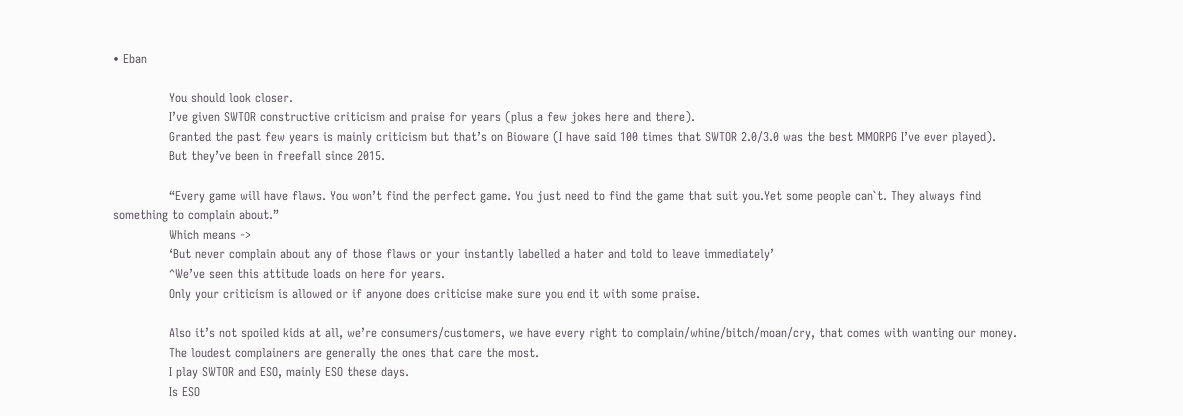• Eban

              You should look closer.
              I’ve given SWTOR constructive criticism and praise for years (plus a few jokes here and there).
              Granted the past few years is mainly criticism but that’s on Bioware (I have said 100 times that SWTOR 2.0/3.0 was the best MMORPG I’ve ever played).
              But they’ve been in freefall since 2015.

              “Every game will have flaws. You won’t find the perfect game. You just need to find the game that suit you.Yet some people can`t. They always find something to complain about.”
              Which means ->
              ‘But never complain about any of those flaws or your instantly labelled a hater and told to leave immediately’
              ^We’ve seen this attitude loads on here for years.
              Only your criticism is allowed or if anyone does criticise make sure you end it with some praise.

              Also it’s not spoiled kids at all, we’re consumers/customers, we have every right to complain/whine/bitch/moan/cry, that comes with wanting our money.
              The loudest complainers are generally the ones that care the most.
              I play SWTOR and ESO, mainly ESO these days.
              Is ESO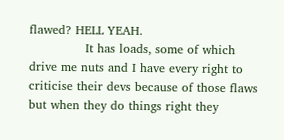flawed? HELL YEAH.
              It has loads, some of which drive me nuts and I have every right to criticise their devs because of those flaws but when they do things right they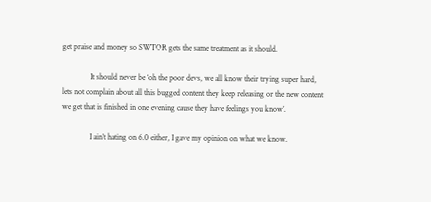get praise and money so SWTOR gets the same treatment as it should.

              It should never be ‘oh the poor devs, we all know their trying super hard, lets not complain about all this bugged content they keep releasing or the new content we get that is finished in one evening cause they have feelings you know’.

              I ain’t hating on 6.0 either, I gave my opinion on what we know.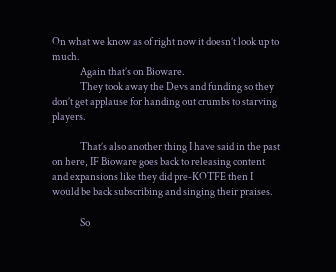On what we know as of right now it doesn’t look up to much.
              Again that’s on Bioware.
              They took away the Devs and funding so they don’t get applause for handing out crumbs to starving players.

              That’s also another thing I have said in the past on here, IF Bioware goes back to releasing content and expansions like they did pre-KOTFE then I would be back subscribing and singing their praises.

              So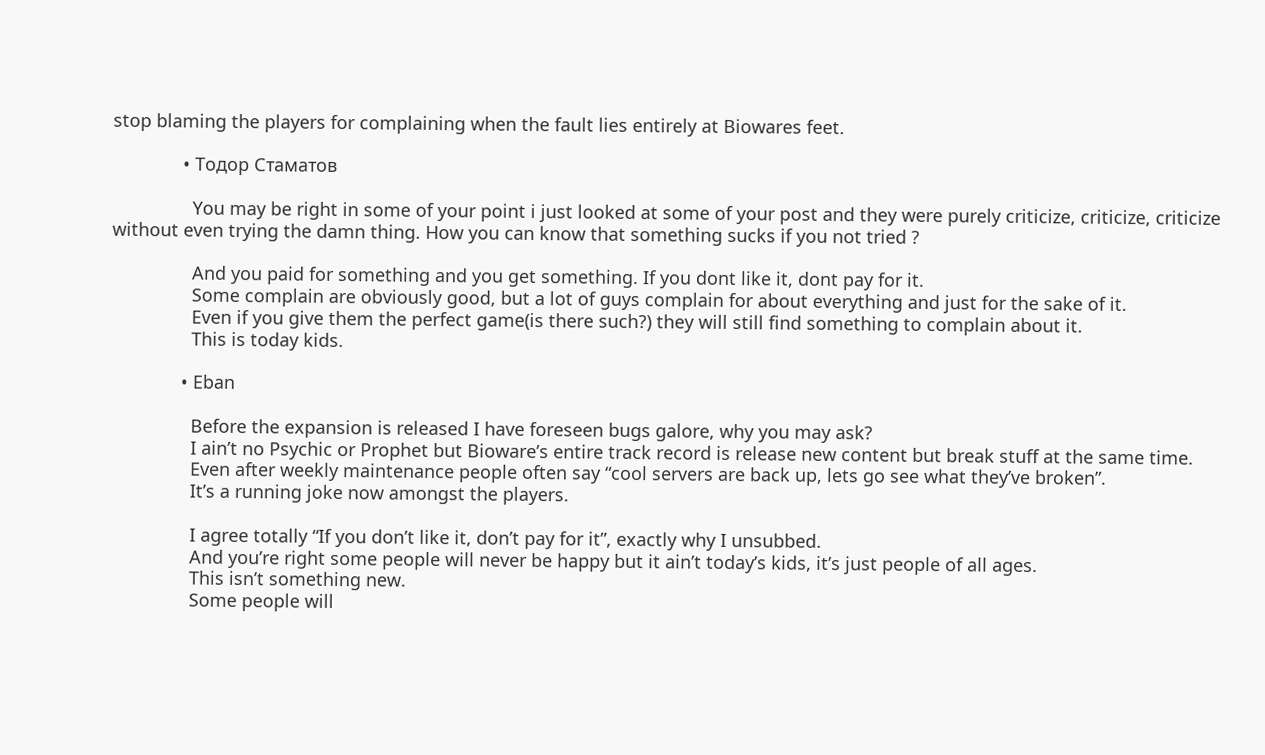stop blaming the players for complaining when the fault lies entirely at Biowares feet.

              • Тодор Стаматов

                You may be right in some of your point i just looked at some of your post and they were purely criticize, criticize, criticize without even trying the damn thing. How you can know that something sucks if you not tried ?

                And you paid for something and you get something. If you dont like it, dont pay for it.
                Some complain are obviously good, but a lot of guys complain for about everything and just for the sake of it.
                Even if you give them the perfect game(is there such?) they will still find something to complain about it.
                This is today kids.

              • Eban

                Before the expansion is released I have foreseen bugs galore, why you may ask?
                I ain’t no Psychic or Prophet but Bioware’s entire track record is release new content but break stuff at the same time.
                Even after weekly maintenance people often say “cool servers are back up, lets go see what they’ve broken”.
                It’s a running joke now amongst the players.

                I agree totally “If you don’t like it, don’t pay for it”, exactly why I unsubbed.
                And you’re right some people will never be happy but it ain’t today’s kids, it’s just people of all ages.
                This isn’t something new.
                Some people will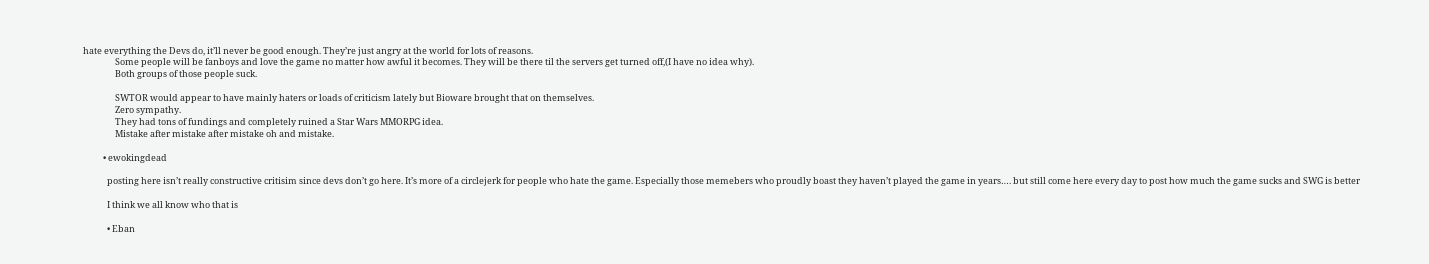hate everything the Devs do, it’ll never be good enough. They’re just angry at the world for lots of reasons.
                Some people will be fanboys and love the game no matter how awful it becomes. They will be there til the servers get turned off,(I have no idea why).
                Both groups of those people suck.

                SWTOR would appear to have mainly haters or loads of criticism lately but Bioware brought that on themselves.
                Zero sympathy.
                They had tons of fundings and completely ruined a Star Wars MMORPG idea.
                Mistake after mistake after mistake oh and mistake.

          • ewokingdead

            posting here isn’t really constructive critisim since devs don’t go here. It’s more of a circlejerk for people who hate the game. Especially those memebers who proudly boast they haven’t played the game in years…. but still come here every day to post how much the game sucks and SWG is better

            I think we all know who that is

            • Eban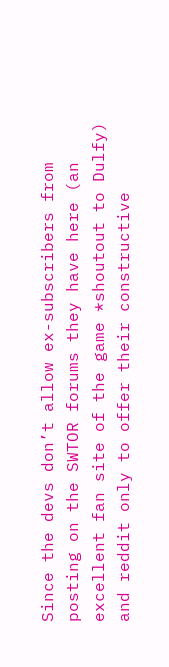Since the devs don’t allow ex-subscribers from posting on the SWTOR forums they have here (an excellent fan site of the game *shoutout to Dulfy) and reddit only to offer their constructive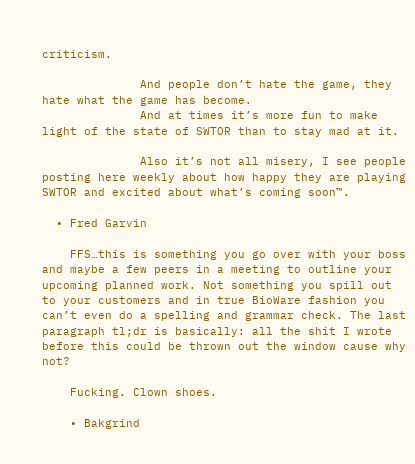criticism.

              And people don’t hate the game, they hate what the game has become.
              And at times it’s more fun to make light of the state of SWTOR than to stay mad at it.

              Also it’s not all misery, I see people posting here weekly about how happy they are playing SWTOR and excited about what’s coming soon™.

  • Fred Garvin

    FFS…this is something you go over with your boss and maybe a few peers in a meeting to outline your upcoming planned work. Not something you spill out to your customers and in true BioWare fashion you can’t even do a spelling and grammar check. The last paragraph tl;dr is basically: all the shit I wrote before this could be thrown out the window cause why not?

    Fucking. Clown shoes.

    • Bakgrind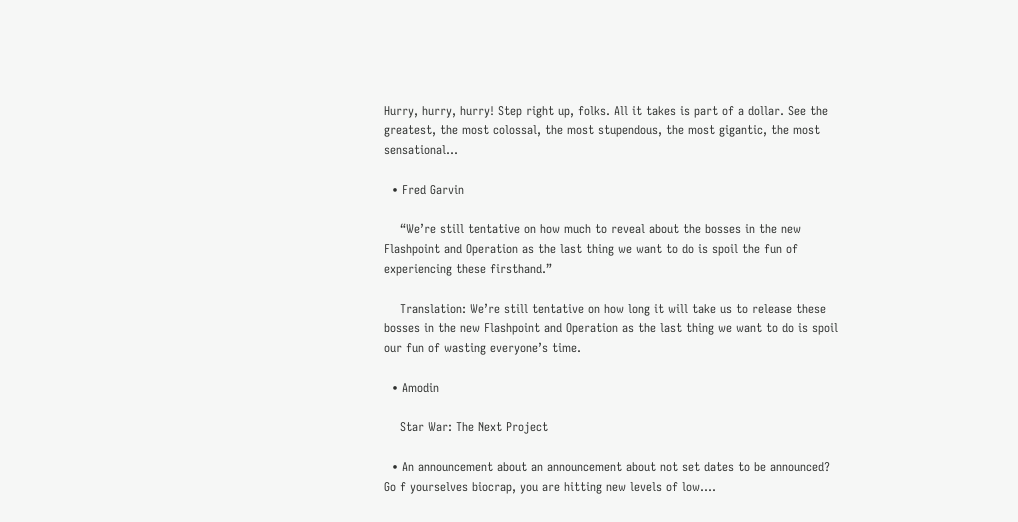Hurry, hurry, hurry! Step right up, folks. All it takes is part of a dollar. See the greatest, the most colossal, the most stupendous, the most gigantic, the most sensational…

  • Fred Garvin

    “We’re still tentative on how much to reveal about the bosses in the new Flashpoint and Operation as the last thing we want to do is spoil the fun of experiencing these firsthand.”

    Translation: We’re still tentative on how long it will take us to release these bosses in the new Flashpoint and Operation as the last thing we want to do is spoil our fun of wasting everyone’s time.

  • Amodin

    Star War: The Next Project

  • An announcement about an announcement about not set dates to be announced? Go f yourselves biocrap, you are hitting new levels of low….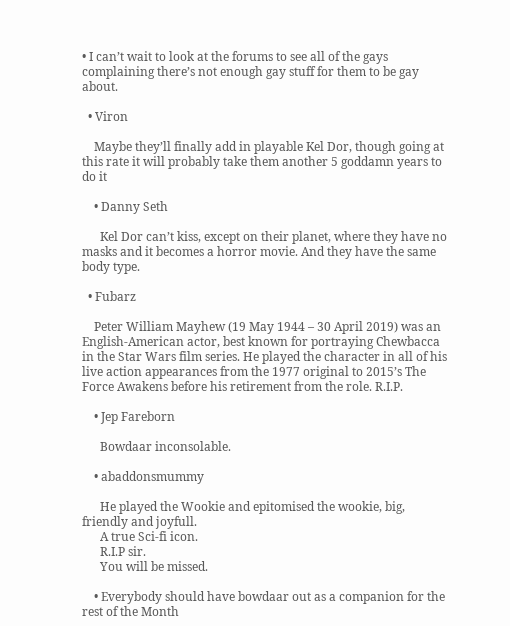• I can’t wait to look at the forums to see all of the gays complaining there’s not enough gay stuff for them to be gay about.

  • Viron

    Maybe they’ll finally add in playable Kel Dor, though going at this rate it will probably take them another 5 goddamn years to do it

    • Danny Seth

      Kel Dor can’t kiss, except on their planet, where they have no masks and it becomes a horror movie. And they have the same body type.

  • Fubarz

    Peter William Mayhew (19 May 1944 – 30 April 2019) was an English-American actor, best known for portraying Chewbacca in the Star Wars film series. He played the character in all of his live action appearances from the 1977 original to 2015’s The Force Awakens before his retirement from the role. R.I.P.

    • Jep Fareborn

      Bowdaar inconsolable.

    • abaddonsmummy

      He played the Wookie and epitomised the wookie, big, friendly and joyfull.
      A true Sci-fi icon.
      R.I.P sir.
      You will be missed.

    • Everybody should have bowdaar out as a companion for the rest of the Month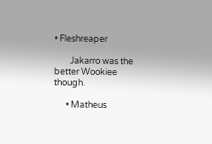• Fleshreaper

        Jakarro was the better Wookiee though.

      • Matheus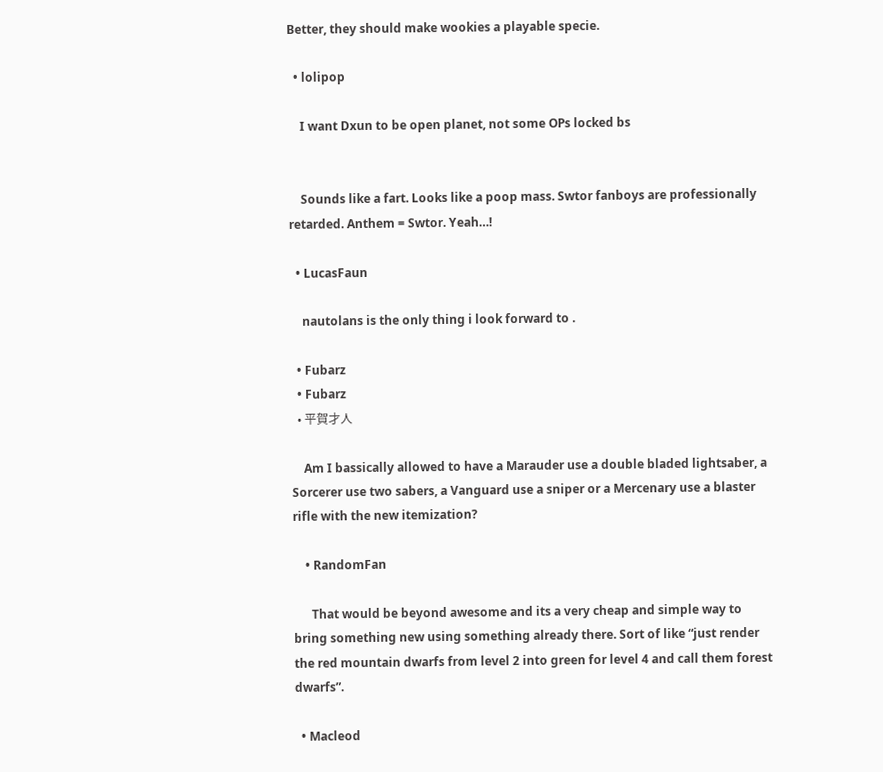Better, they should make wookies a playable specie.

  • lolipop

    I want Dxun to be open planet, not some OPs locked bs


    Sounds like a fart. Looks like a poop mass. Swtor fanboys are professionally retarded. Anthem = Swtor. Yeah…!

  • LucasFaun

    nautolans is the only thing i look forward to .

  • Fubarz
  • Fubarz
  • 平賀才人

    Am I bassically allowed to have a Marauder use a double bladed lightsaber, a Sorcerer use two sabers, a Vanguard use a sniper or a Mercenary use a blaster rifle with the new itemization?

    • RandomFan

      That would be beyond awesome and its a very cheap and simple way to bring something new using something already there. Sort of like “just render the red mountain dwarfs from level 2 into green for level 4 and call them forest dwarfs”.

  • Macleod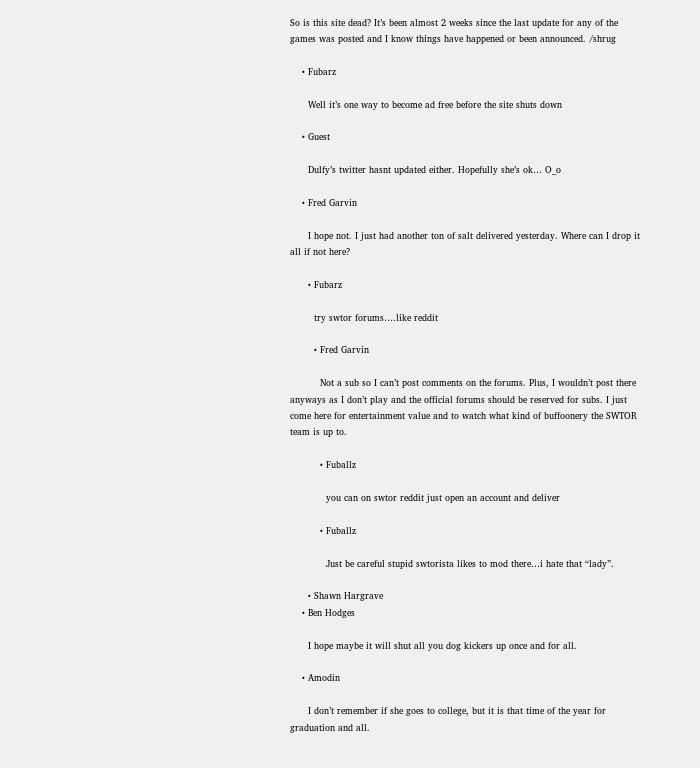So is this site dead? It’s been almost 2 weeks since the last update for any of the games was posted and I know things have happened or been announced. /shrug

    • Fubarz

      Well it’s one way to become ad free before the site shuts down

    • Guest

      Dulfy’s twitter hasnt updated either. Hopefully she’s ok… O_o

    • Fred Garvin

      I hope not. I just had another ton of salt delivered yesterday. Where can I drop it all if not here?

      • Fubarz

        try swtor forums….like reddit

        • Fred Garvin

          Not a sub so I can’t post comments on the forums. Plus, I wouldn’t post there anyways as I don’t play and the official forums should be reserved for subs. I just come here for entertainment value and to watch what kind of buffoonery the SWTOR team is up to.

          • Fuballz

            you can on swtor reddit just open an account and deliver

          • Fuballz

            Just be careful stupid swtorista likes to mod there…i hate that “lady”.

      • Shawn Hargrave
    • Ben Hodges

      I hope maybe it will shut all you dog kickers up once and for all.

    • Amodin

      I don’t remember if she goes to college, but it is that time of the year for graduation and all.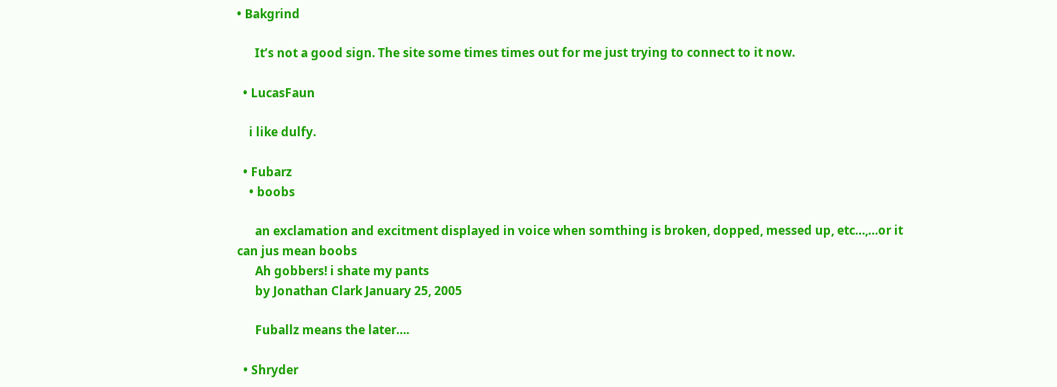• Bakgrind

      It’s not a good sign. The site some times times out for me just trying to connect to it now.

  • LucasFaun

    i like dulfy.

  • Fubarz
    • boobs

      an exclamation and excitment displayed in voice when somthing is broken, dopped, messed up, etc…,…or it can jus mean boobs
      Ah gobbers! i shate my pants
      by Jonathan Clark January 25, 2005

      Fuballz means the later….

  • Shryder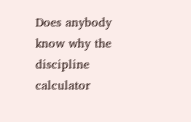Does anybody know why the discipline calculator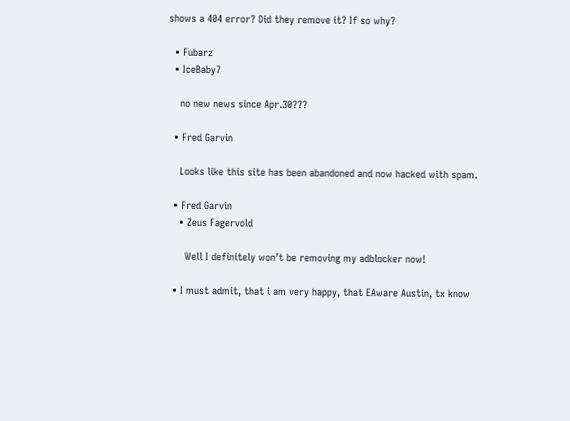shows a 404 error? Did they remove it? If so why?

  • Fubarz
  • IceBaby7

    no new news since Apr.30???

  • Fred Garvin

    Looks like this site has been abandoned and now hacked with spam.

  • Fred Garvin
    • Zeus Fagervold

      Well I definitely won’t be removing my adblocker now!

  • I must admit, that i am very happy, that EAware Austin, tx know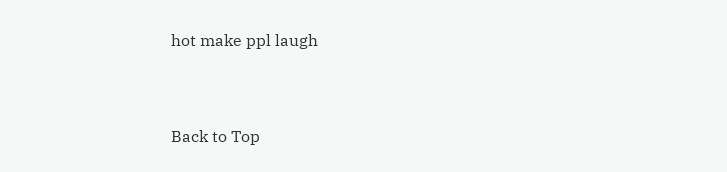hot make ppl laugh


Back to Top